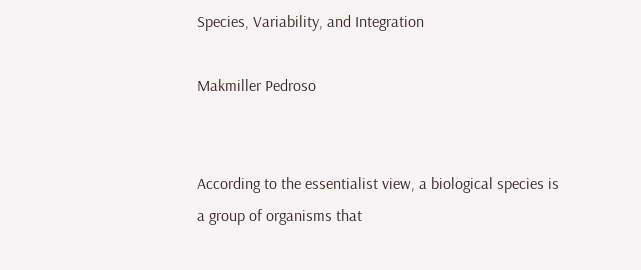Species, Variability, and Integration

Makmiller Pedroso


According to the essentialist view, a biological species is a group of organisms that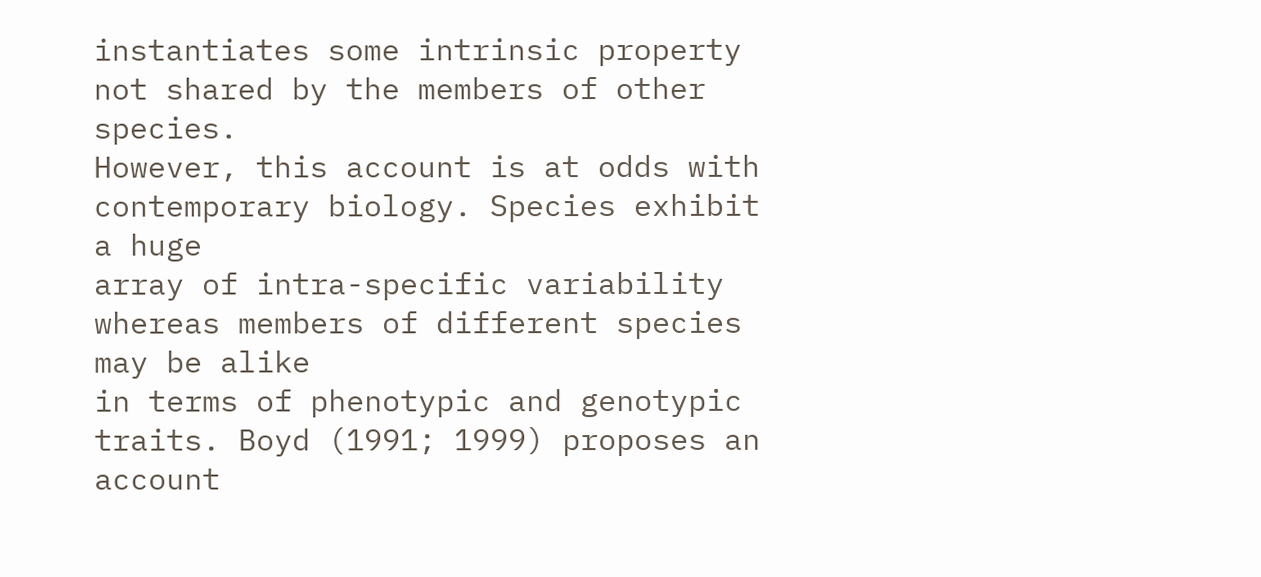instantiates some intrinsic property not shared by the members of other species.
However, this account is at odds with contemporary biology. Species exhibit a huge
array of intra-specific variability whereas members of different species may be alike
in terms of phenotypic and genotypic traits. Boyd (1991; 1999) proposes an account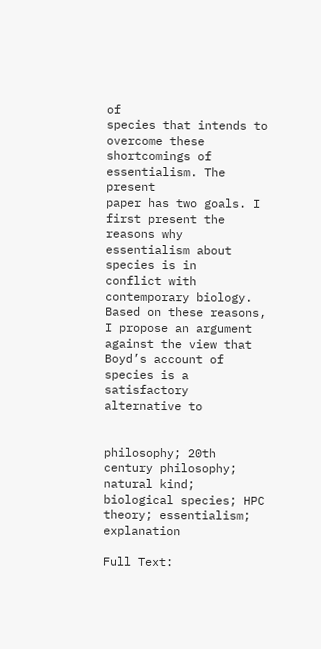of
species that intends to overcome these shortcomings of essentialism. The present
paper has two goals. I first present the reasons why essentialism about species is in
conflict with contemporary biology. Based on these reasons, I propose an argument
against the view that Boyd’s account of species is a satisfactory alternative to


philosophy; 20th century philosophy; natural kind; biological species; HPC theory; essentialism; explanation

Full Text: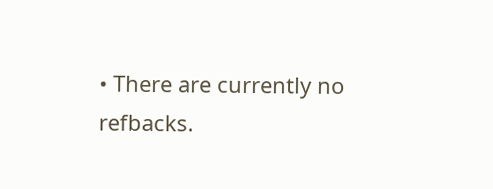• There are currently no refbacks.